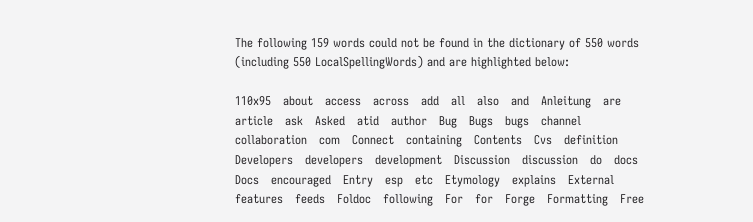The following 159 words could not be found in the dictionary of 550 words (including 550 LocalSpellingWords) and are highlighted below:

110x95   about   access   across   add   all   also   and   Anleitung   are   article   ask   Asked   atid   author   Bug   Bugs   bugs   channel   collaboration   com   Connect   containing   Contents   Cvs   definition   Developers   developers   development   Discussion   discussion   do   docs   Docs   encouraged   Entry   esp   etc   Etymology   explains   External   features   feeds   Foldoc   following   For   for   Forge   Formatting   Free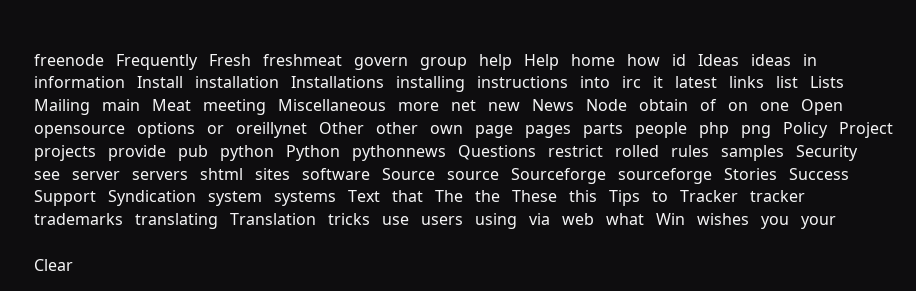freenode   Frequently   Fresh   freshmeat   govern   group   help   Help   home   how   id   Ideas   ideas   in   information   Install   installation   Installations   installing   instructions   into   irc   it   latest   links   list   Lists   Mailing   main   Meat   meeting   Miscellaneous   more   net   new   News   Node   obtain   of   on   one   Open   opensource   options   or   oreillynet   Other   other   own   page   pages   parts   people   php   png   Policy   Project   projects   provide   pub   python   Python   pythonnews   Questions   restrict   rolled   rules   samples   Security   see   server   servers   shtml   sites   software   Source   source   Sourceforge   sourceforge   Stories   Success   Support   Syndication   system   systems   Text   that   The   the   These   this   Tips   to   Tracker   tracker   trademarks   translating   Translation   tricks   use   users   using   via   web   what   Win   wishes   you   your

Clear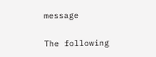message

The following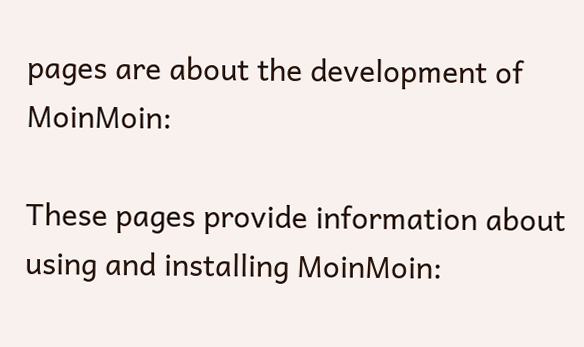pages are about the development of MoinMoin:

These pages provide information about using and installing MoinMoin: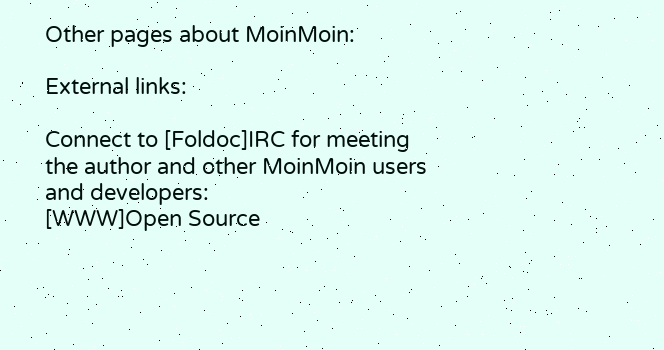Other pages about MoinMoin:

External links:

Connect to [Foldoc]IRC for meeting the author and other MoinMoin users and developers:
[WWW]Open Source